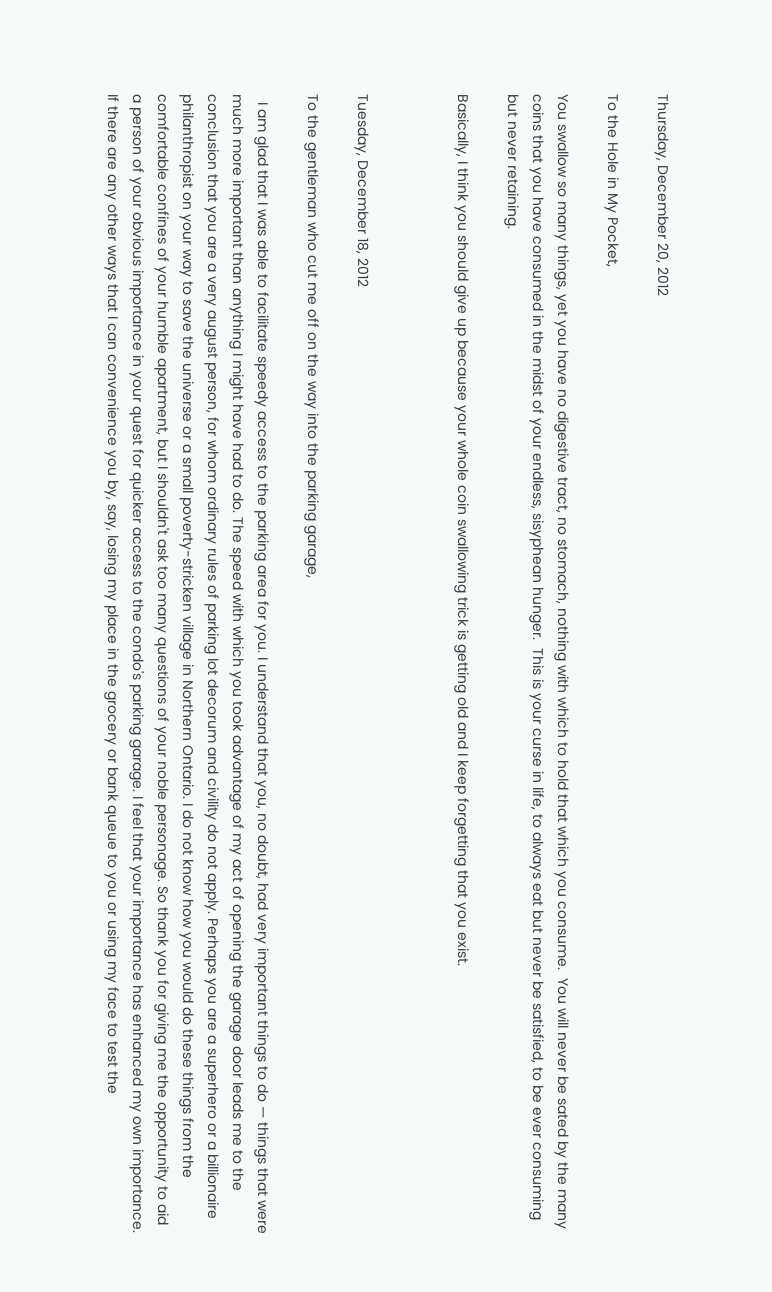Thursday, December 20, 2012

To the Hole in My Pocket,

You swallow so many things, yet you have no digestive tract, no stomach, nothing with which to hold that which you consume.  You will never be sated by the many coins that you have consumed in the midst of your endless, sisyphean hunger.  This is your curse in life, to always eat but never be satisfied, to be ever consuming but never retaining.

Basically, I think you should give up because your whole coin swallowing trick is getting old and I keep forgetting that you exist.



Tuesday, December 18, 2012

To the gentleman who cut me off on the way into the parking garage,

  I am glad that I was able to facilitate speedy access to the parking area for you. I understand that you, no doubt, had very important things to do — things that were much more important than anything I might have had to do. The speed with which you took advantage of my act of opening the garage door leads me to the conclusion that you are a very august person, for whom ordinary rules of parking lot decorum and civility do not apply. Perhaps you are a superhero or a billionaire philanthropist on your way to save the universe or a small poverty-stricken village in Northern Ontario. I do not know how you would do these things from the comfortable confines of your humble apartment, but I shouldn't ask too many questions of your noble personage. So thank you for giving me the opportunity to aid a person of your obvious importance in your quest for quicker access to the condo's parking garage. I feel that your importance has enhanced my own importance. If there are any other ways that I can convenience you by, say, losing my place in the grocery or bank queue to you or using my face to test the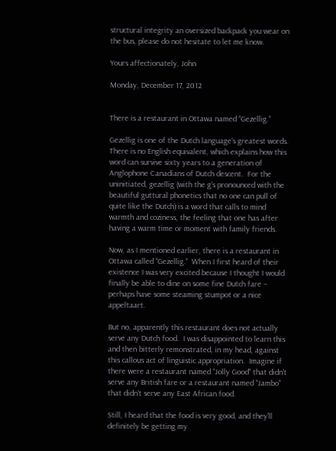structural integrity an oversized backpack you wear on the bus, please do not hesitate to let me know.

Yours affectionately, John

Monday, December 17, 2012


There is a restaurant in Ottawa named “Gezellig.”

Gezellig is one of the Dutch language’s greatest words.  There is no English equivalent, which explains how this word can survive sixty years to a generation of Anglophone Canadians of Dutch descent.  For the uninitiated, gezellig (with the g’s pronounced with the beautiful guttural phonetics that no one can pull of quite like the Dutch) is a word that calls to mind warmth and coziness, the feeling that one has after having a warm time or moment with family friends.

Now, as I mentioned earlier, there is a restaurant in Ottawa called “Gezellig.”  When I first heard of their existence I was very excited because I thought I would finally be able to dine on some fine Dutch fare – perhaps have some steaming stumpot or a nice appeltaart.

But no, apparently this restaurant does not actually serve any Dutch food.  I was disappointed to learn this and then bitterly remonstrated, in my head, against this callous act of linguistic appropriation.  Imagine if there were a restaurant named “Jolly Good” that didn’t serve any British fare or a restaurant named “Jambo” that didn’t serve any East African food.

Still, I heard that the food is very good, and they’ll definitely be getting my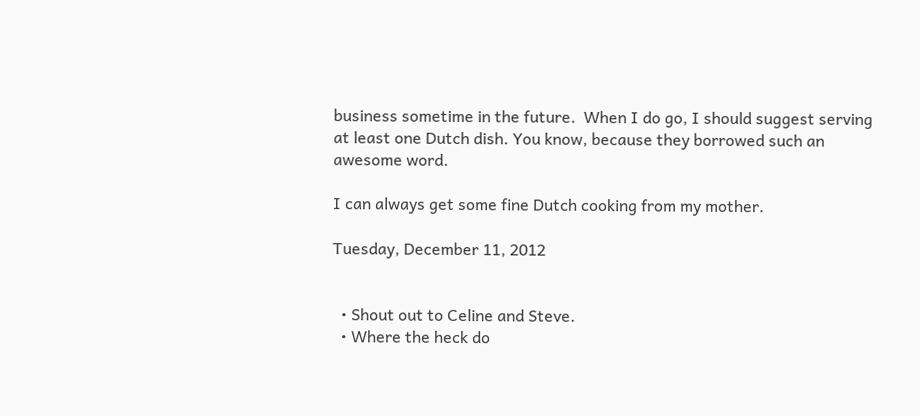business sometime in the future.  When I do go, I should suggest serving at least one Dutch dish. You know, because they borrowed such an awesome word.

I can always get some fine Dutch cooking from my mother.

Tuesday, December 11, 2012


  • Shout out to Celine and Steve.
  • Where the heck do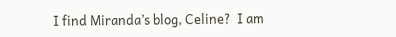I find Miranda’s blog, Celine?  I am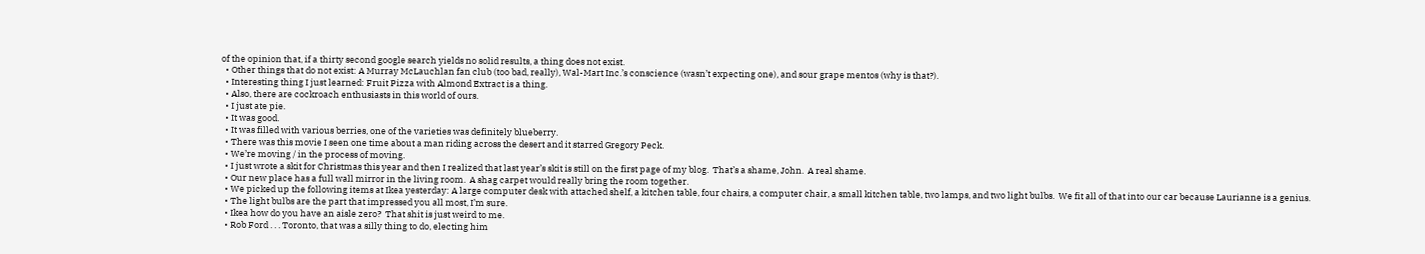of the opinion that, if a thirty second google search yields no solid results, a thing does not exist.
  • Other things that do not exist: A Murray McLauchlan fan club (too bad, really), Wal-Mart Inc.’s conscience (wasn’t expecting one), and sour grape mentos (why is that?).
  • Interesting thing I just learned: Fruit Pizza with Almond Extract is a thing.
  • Also, there are cockroach enthusiasts in this world of ours.
  • I just ate pie.
  • It was good.
  • It was filled with various berries, one of the varieties was definitely blueberry.
  • There was this movie I seen one time about a man riding across the desert and it starred Gregory Peck.
  • We’re moving / in the process of moving.
  • I just wrote a skit for Christmas this year and then I realized that last year’s skit is still on the first page of my blog.  That’s a shame, John.  A real shame.
  • Our new place has a full wall mirror in the living room.  A shag carpet would really bring the room together.
  • We picked up the following items at Ikea yesterday: A large computer desk with attached shelf, a kitchen table, four chairs, a computer chair, a small kitchen table, two lamps, and two light bulbs.  We fit all of that into our car because Laurianne is a genius.
  • The light bulbs are the part that impressed you all most, I’m sure.
  • Ikea how do you have an aisle zero?  That shit is just weird to me.
  • Rob Ford . . . Toronto, that was a silly thing to do, electing him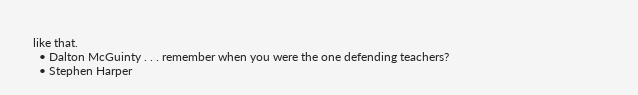like that.
  • Dalton McGuinty . . . remember when you were the one defending teachers?
  • Stephen Harper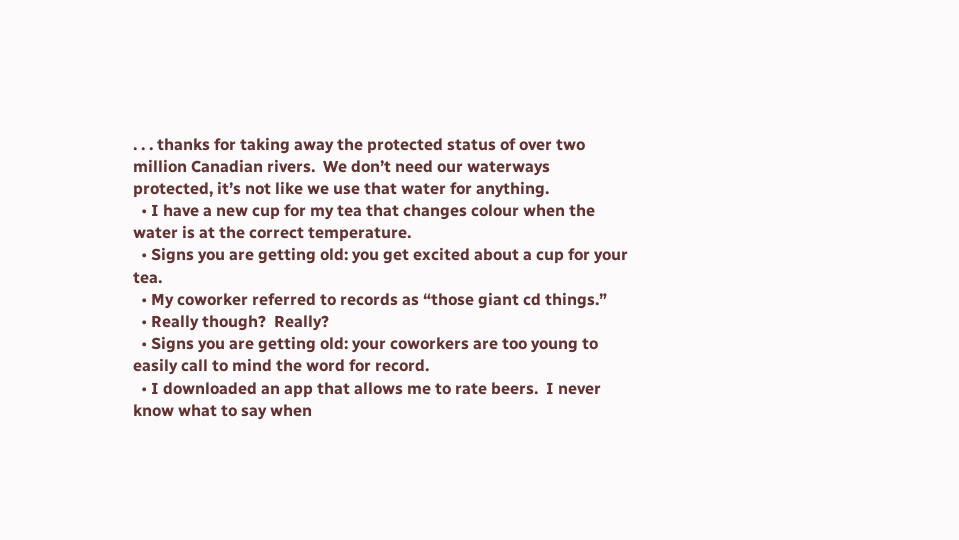. . . thanks for taking away the protected status of over two million Canadian rivers.  We don’t need our waterways protected, it’s not like we use that water for anything.
  • I have a new cup for my tea that changes colour when the water is at the correct temperature.
  • Signs you are getting old: you get excited about a cup for your tea.
  • My coworker referred to records as “those giant cd things.”
  • Really though?  Really?
  • Signs you are getting old: your coworkers are too young to easily call to mind the word for record.
  • I downloaded an app that allows me to rate beers.  I never know what to say when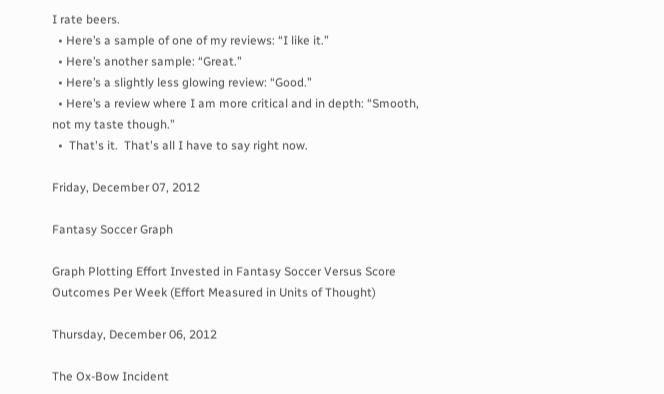I rate beers.
  • Here’s a sample of one of my reviews: “I like it.”
  • Here’s another sample: “Great.”
  • Here’s a slightly less glowing review: “Good.”
  • Here’s a review where I am more critical and in depth: “Smooth, not my taste though.”
  •  That's it.  That's all I have to say right now.

Friday, December 07, 2012

Fantasy Soccer Graph

Graph Plotting Effort Invested in Fantasy Soccer Versus Score Outcomes Per Week (Effort Measured in Units of Thought)

Thursday, December 06, 2012

The Ox-Bow Incident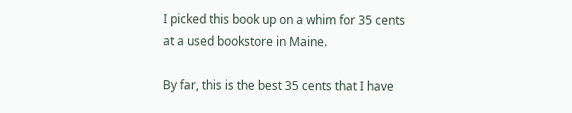I picked this book up on a whim for 35 cents at a used bookstore in Maine.

By far, this is the best 35 cents that I have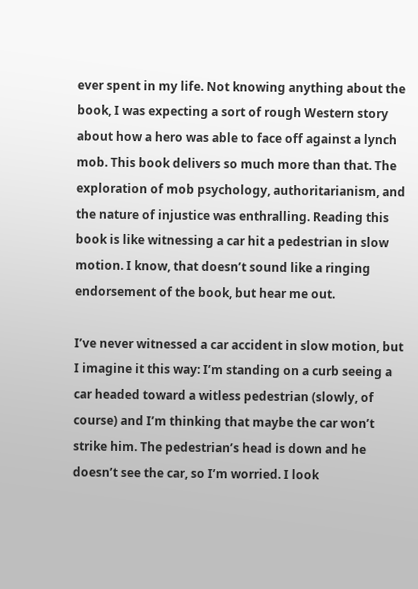ever spent in my life. Not knowing anything about the book, I was expecting a sort of rough Western story about how a hero was able to face off against a lynch mob. This book delivers so much more than that. The exploration of mob psychology, authoritarianism, and the nature of injustice was enthralling. Reading this book is like witnessing a car hit a pedestrian in slow motion. I know, that doesn’t sound like a ringing endorsement of the book, but hear me out.

I’ve never witnessed a car accident in slow motion, but I imagine it this way: I’m standing on a curb seeing a car headed toward a witless pedestrian (slowly, of course) and I’m thinking that maybe the car won’t strike him. The pedestrian’s head is down and he doesn’t see the car, so I’m worried. I look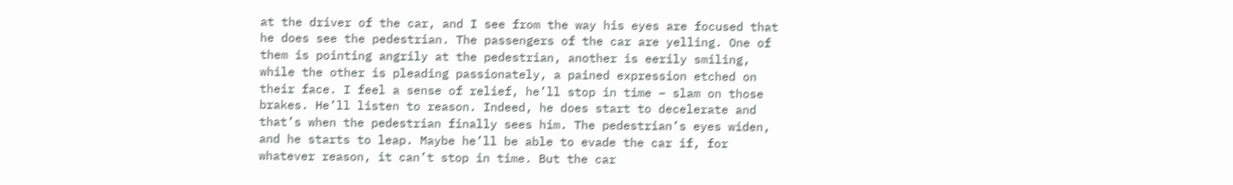at the driver of the car, and I see from the way his eyes are focused that he does see the pedestrian. The passengers of the car are yelling. One of them is pointing angrily at the pedestrian, another is eerily smiling, while the other is pleading passionately, a pained expression etched on their face. I feel a sense of relief, he’ll stop in time – slam on those brakes. He’ll listen to reason. Indeed, he does start to decelerate and that’s when the pedestrian finally sees him. The pedestrian’s eyes widen, and he starts to leap. Maybe he’ll be able to evade the car if, for whatever reason, it can’t stop in time. But the car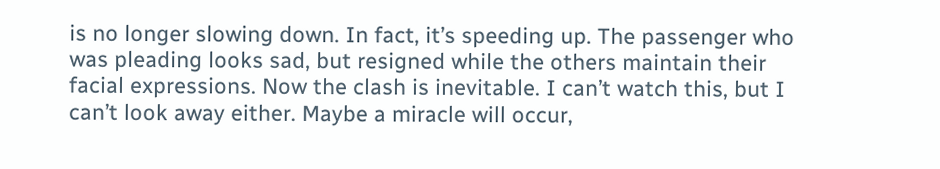is no longer slowing down. In fact, it’s speeding up. The passenger who was pleading looks sad, but resigned while the others maintain their facial expressions. Now the clash is inevitable. I can’t watch this, but I can’t look away either. Maybe a miracle will occur,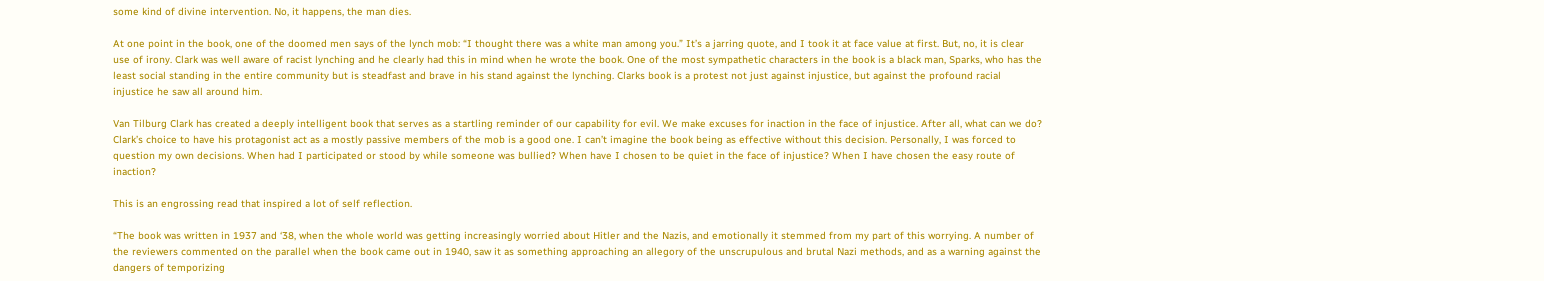some kind of divine intervention. No, it happens, the man dies.

At one point in the book, one of the doomed men says of the lynch mob: “I thought there was a white man among you.” It’s a jarring quote, and I took it at face value at first. But, no, it is clear use of irony. Clark was well aware of racist lynching and he clearly had this in mind when he wrote the book. One of the most sympathetic characters in the book is a black man, Sparks, who has the least social standing in the entire community but is steadfast and brave in his stand against the lynching. Clarks book is a protest not just against injustice, but against the profound racial injustice he saw all around him.

Van Tilburg Clark has created a deeply intelligent book that serves as a startling reminder of our capability for evil. We make excuses for inaction in the face of injustice. After all, what can we do? Clark’s choice to have his protagonist act as a mostly passive members of the mob is a good one. I can’t imagine the book being as effective without this decision. Personally, I was forced to question my own decisions. When had I participated or stood by while someone was bullied? When have I chosen to be quiet in the face of injustice? When I have chosen the easy route of inaction?

This is an engrossing read that inspired a lot of self reflection.

“The book was written in 1937 and ‘38, when the whole world was getting increasingly worried about Hitler and the Nazis, and emotionally it stemmed from my part of this worrying. A number of the reviewers commented on the parallel when the book came out in 1940, saw it as something approaching an allegory of the unscrupulous and brutal Nazi methods, and as a warning against the dangers of temporizing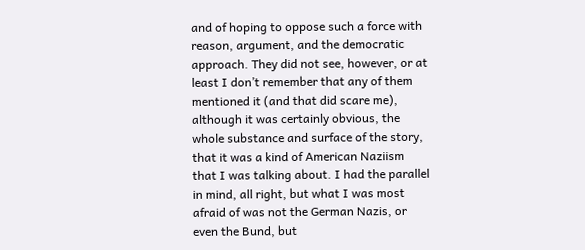and of hoping to oppose such a force with reason, argument, and the democratic approach. They did not see, however, or at least I don’t remember that any of them mentioned it (and that did scare me), although it was certainly obvious, the whole substance and surface of the story, that it was a kind of American Naziism that I was talking about. I had the parallel in mind, all right, but what I was most afraid of was not the German Nazis, or even the Bund, but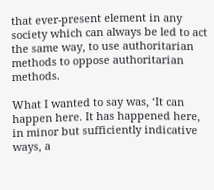that ever-present element in any society which can always be led to act the same way, to use authoritarian methods to oppose authoritarian methods.

What I wanted to say was, ‘It can happen here. It has happened here, in minor but sufficiently indicative ways, a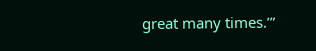great many times.’”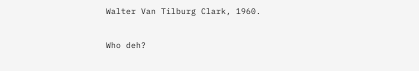Walter Van Tilburg Clark, 1960.

Who deh?